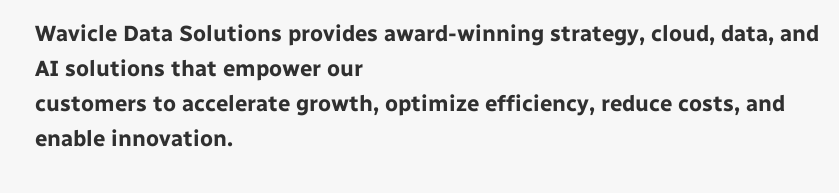Wavicle Data Solutions provides award-winning strategy, cloud, data, and AI solutions that empower our
customers to accelerate growth, optimize efficiency, reduce costs, and enable innovation.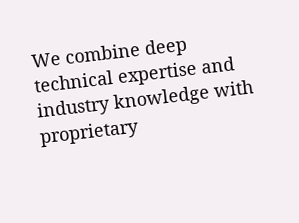We combine deep
technical expertise and industry knowledge with proprietary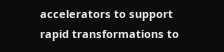accelerators to support rapid transformations to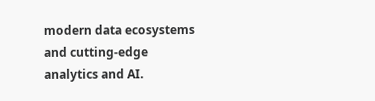modern data ecosystems and cutting-edge analytics and AI.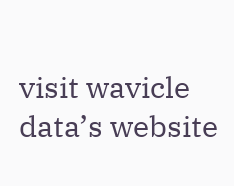visit wavicle data’s website